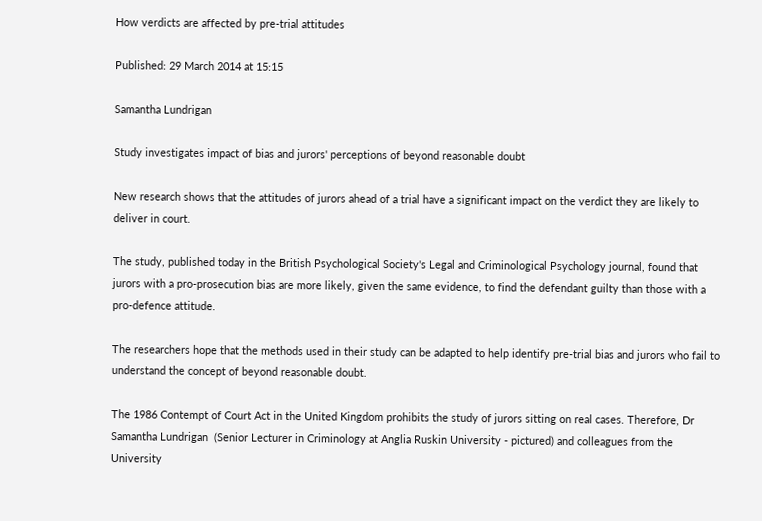How verdicts are affected by pre-trial attitudes

Published: 29 March 2014 at 15:15

Samantha Lundrigan

Study investigates impact of bias and jurors' perceptions of beyond reasonable doubt

New research shows that the attitudes of jurors ahead of a trial have a significant impact on the verdict they are likely to deliver in court.

The study, published today in the British Psychological Society's Legal and Criminological Psychology journal, found that jurors with a pro-prosecution bias are more likely, given the same evidence, to find the defendant guilty than those with a pro-defence attitude.

The researchers hope that the methods used in their study can be adapted to help identify pre-trial bias and jurors who fail to understand the concept of beyond reasonable doubt.

The 1986 Contempt of Court Act in the United Kingdom prohibits the study of jurors sitting on real cases. Therefore, Dr Samantha Lundrigan  (Senior Lecturer in Criminology at Anglia Ruskin University - pictured) and colleagues from the University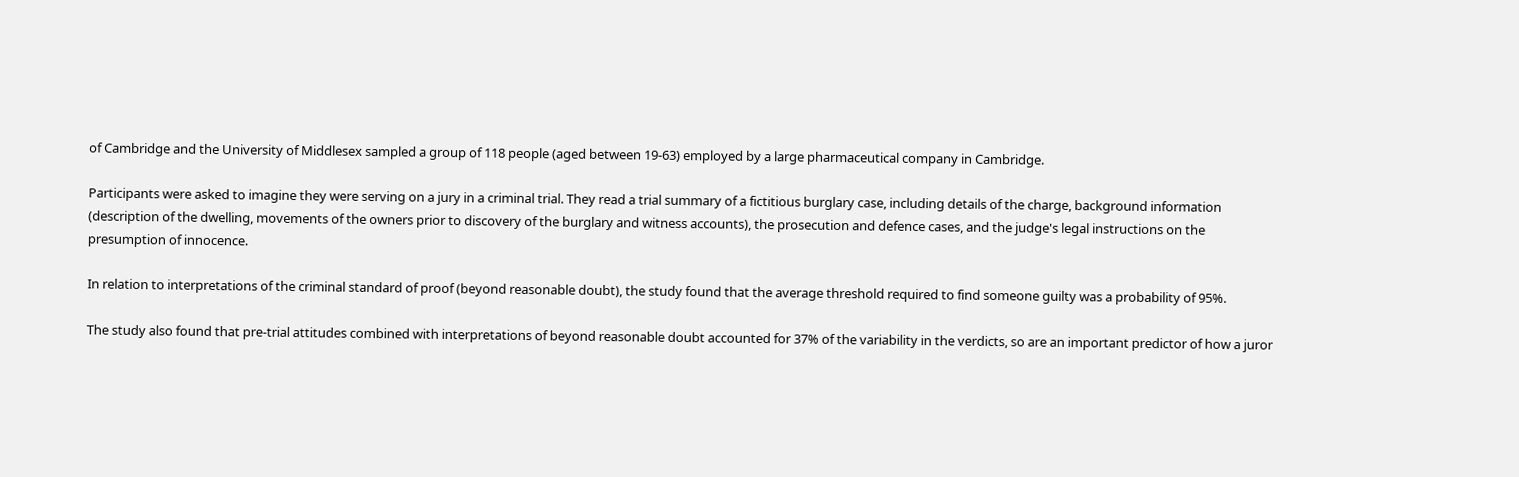of Cambridge and the University of Middlesex sampled a group of 118 people (aged between 19-63) employed by a large pharmaceutical company in Cambridge.

Participants were asked to imagine they were serving on a jury in a criminal trial. They read a trial summary of a fictitious burglary case, including details of the charge, background information (description of the dwelling, movements of the owners prior to discovery of the burglary and witness accounts), the prosecution and defence cases, and the judge's legal instructions on the presumption of innocence.

In relation to interpretations of the criminal standard of proof (beyond reasonable doubt), the study found that the average threshold required to find someone guilty was a probability of 95%.

The study also found that pre-trial attitudes combined with interpretations of beyond reasonable doubt accounted for 37% of the variability in the verdicts, so are an important predictor of how a juror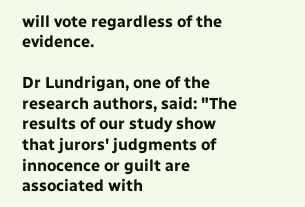will vote regardless of the evidence.

Dr Lundrigan, one of the research authors, said: "The results of our study show that jurors' judgments of innocence or guilt are associated with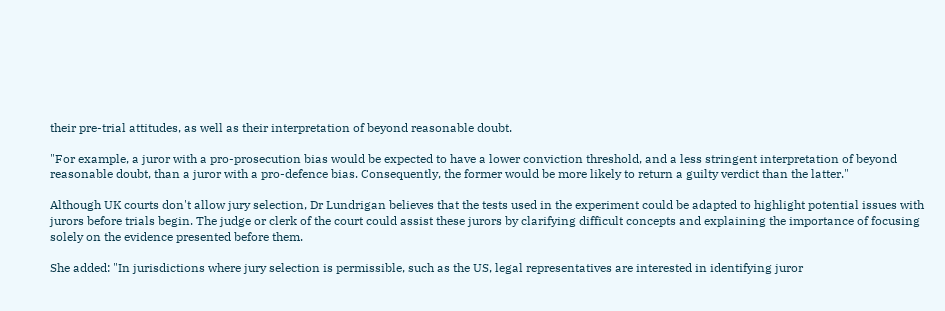their pre-trial attitudes, as well as their interpretation of beyond reasonable doubt.

"For example, a juror with a pro-prosecution bias would be expected to have a lower conviction threshold, and a less stringent interpretation of beyond reasonable doubt, than a juror with a pro-defence bias. Consequently, the former would be more likely to return a guilty verdict than the latter."

Although UK courts don't allow jury selection, Dr Lundrigan believes that the tests used in the experiment could be adapted to highlight potential issues with jurors before trials begin. The judge or clerk of the court could assist these jurors by clarifying difficult concepts and explaining the importance of focusing solely on the evidence presented before them.

She added: "In jurisdictions where jury selection is permissible, such as the US, legal representatives are interested in identifying juror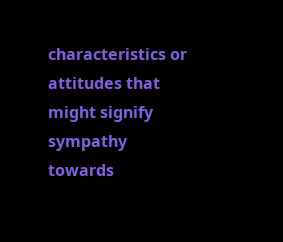characteristics or attitudes that might signify sympathy towards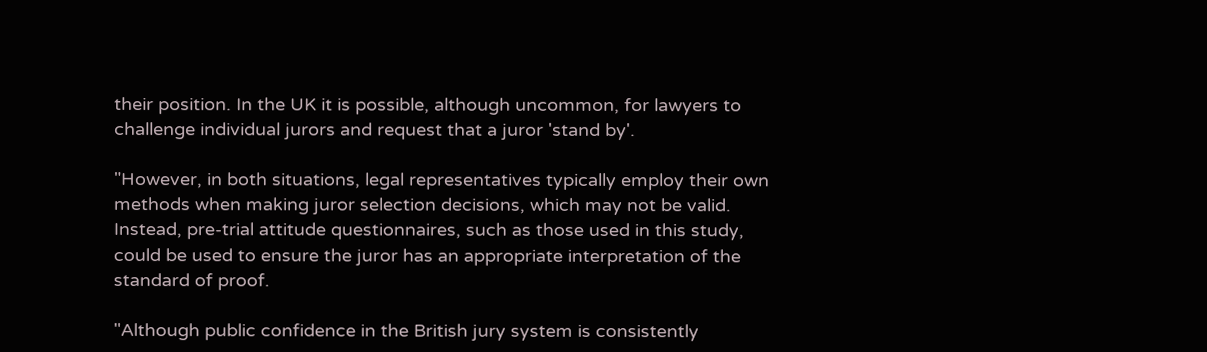their position. In the UK it is possible, although uncommon, for lawyers to challenge individual jurors and request that a juror 'stand by'.

"However, in both situations, legal representatives typically employ their own methods when making juror selection decisions, which may not be valid. Instead, pre-trial attitude questionnaires, such as those used in this study, could be used to ensure the juror has an appropriate interpretation of the standard of proof.

"Although public confidence in the British jury system is consistently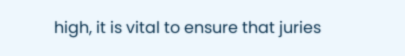high, it is vital to ensure that juries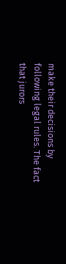make their decisions by following legal rules. The fact that jurors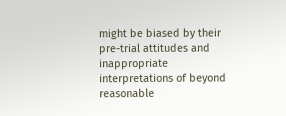might be biased by their pre-trial attitudes and inappropriate interpretations of beyond reasonable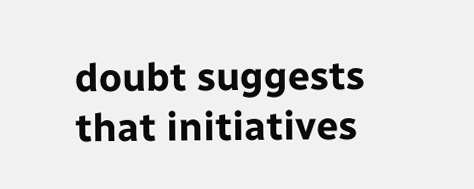doubt suggests that initiatives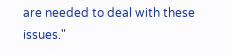are needed to deal with these issues."